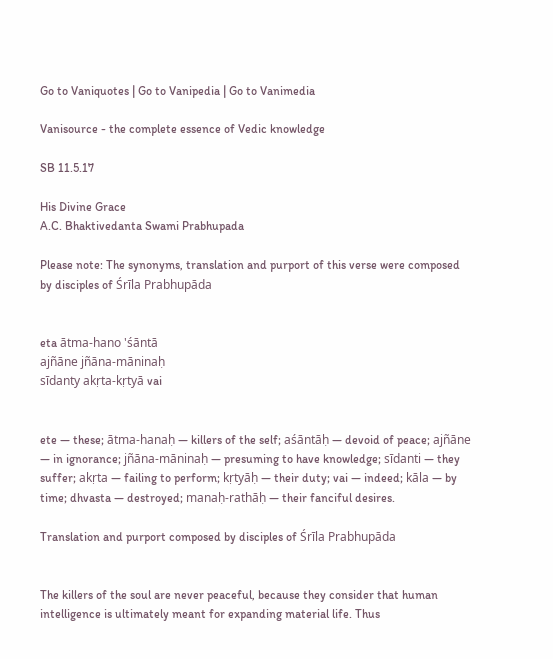Go to Vaniquotes | Go to Vanipedia | Go to Vanimedia

Vanisource - the complete essence of Vedic knowledge

SB 11.5.17

His Divine Grace
A.C. Bhaktivedanta Swami Prabhupada

Please note: The synonyms, translation and purport of this verse were composed by disciples of Śrīla Prabhupāda


eta ātma-hano 'śāntā
ajñāne jñāna-māninaḥ
sīdanty akṛta-kṛtyā vai


ete — these; ātma-hanaḥ — killers of the self; aśāntāḥ — devoid of peace; ajñāne — in ignorance; jñāna-māninaḥ — presuming to have knowledge; sīdanti — they suffer; akṛta — failing to perform; kṛtyāḥ — their duty; vai — indeed; kāla — by time; dhvasta — destroyed; manaḥ-rathāḥ — their fanciful desires.

Translation and purport composed by disciples of Śrīla Prabhupāda


The killers of the soul are never peaceful, because they consider that human intelligence is ultimately meant for expanding material life. Thus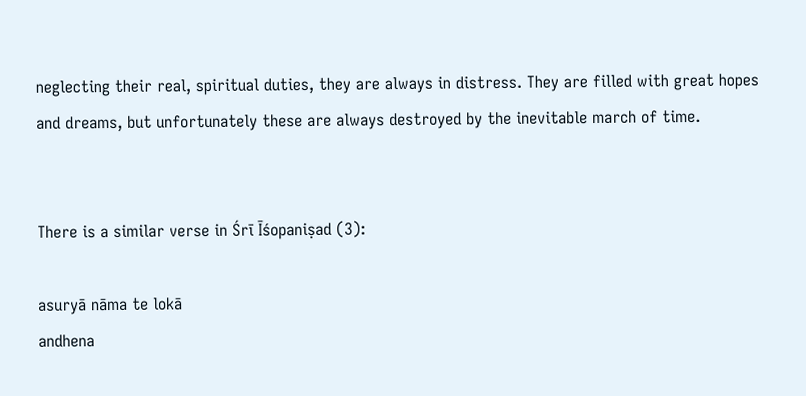neglecting their real, spiritual duties, they are always in distress. They are filled with great hopes and dreams, but unfortunately these are always destroyed by the inevitable march of time.


There is a similar verse in Śrī Īśopaniṣad (3):

asuryā nāma te lokā
andhena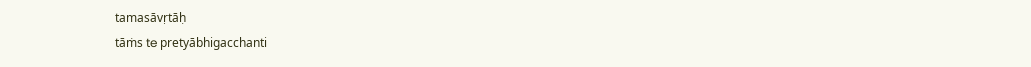tamasāvṛtāḥ
tāṁs te pretyābhigacchanti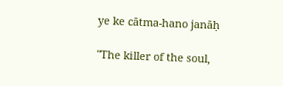ye ke cātma-hano janāḥ

"The killer of the soul,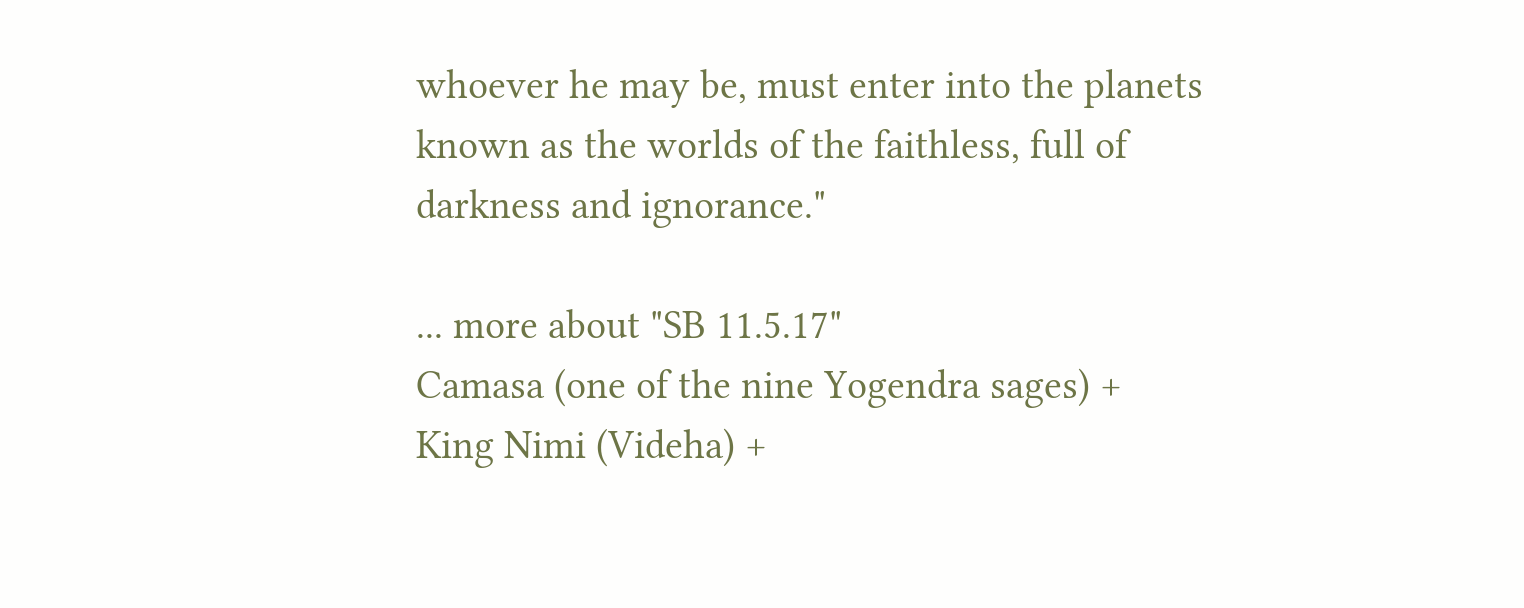whoever he may be, must enter into the planets known as the worlds of the faithless, full of darkness and ignorance."

... more about "SB 11.5.17"
Camasa (one of the nine Yogendra sages) +
King Nimi (Videha) +